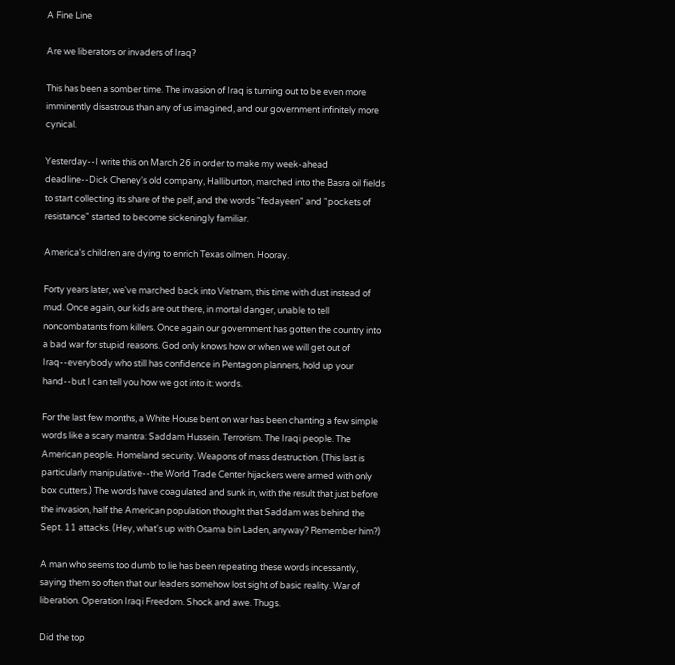A Fine Line

Are we liberators or invaders of Iraq?

This has been a somber time. The invasion of Iraq is turning out to be even more imminently disastrous than any of us imagined, and our government infinitely more cynical.

Yesterday--I write this on March 26 in order to make my week-ahead deadline--Dick Cheney's old company, Halliburton, marched into the Basra oil fields to start collecting its share of the pelf, and the words "fedayeen" and "pockets of resistance" started to become sickeningly familiar.

America's children are dying to enrich Texas oilmen. Hooray.

Forty years later, we've marched back into Vietnam, this time with dust instead of mud. Once again, our kids are out there, in mortal danger, unable to tell noncombatants from killers. Once again our government has gotten the country into a bad war for stupid reasons. God only knows how or when we will get out of Iraq--everybody who still has confidence in Pentagon planners, hold up your hand--but I can tell you how we got into it: words.

For the last few months, a White House bent on war has been chanting a few simple words like a scary mantra: Saddam Hussein. Terrorism. The Iraqi people. The American people. Homeland security. Weapons of mass destruction. (This last is particularly manipulative--the World Trade Center hijackers were armed with only box cutters.) The words have coagulated and sunk in, with the result that just before the invasion, half the American population thought that Saddam was behind the Sept. 11 attacks. (Hey, what's up with Osama bin Laden, anyway? Remember him?)

A man who seems too dumb to lie has been repeating these words incessantly, saying them so often that our leaders somehow lost sight of basic reality. War of liberation. Operation Iraqi Freedom. Shock and awe. Thugs.

Did the top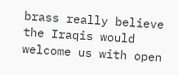brass really believe the Iraqis would welcome us with open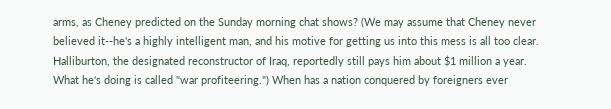arms, as Cheney predicted on the Sunday morning chat shows? (We may assume that Cheney never believed it--he's a highly intelligent man, and his motive for getting us into this mess is all too clear. Halliburton, the designated reconstructor of Iraq, reportedly still pays him about $1 million a year. What he's doing is called "war profiteering.") When has a nation conquered by foreigners ever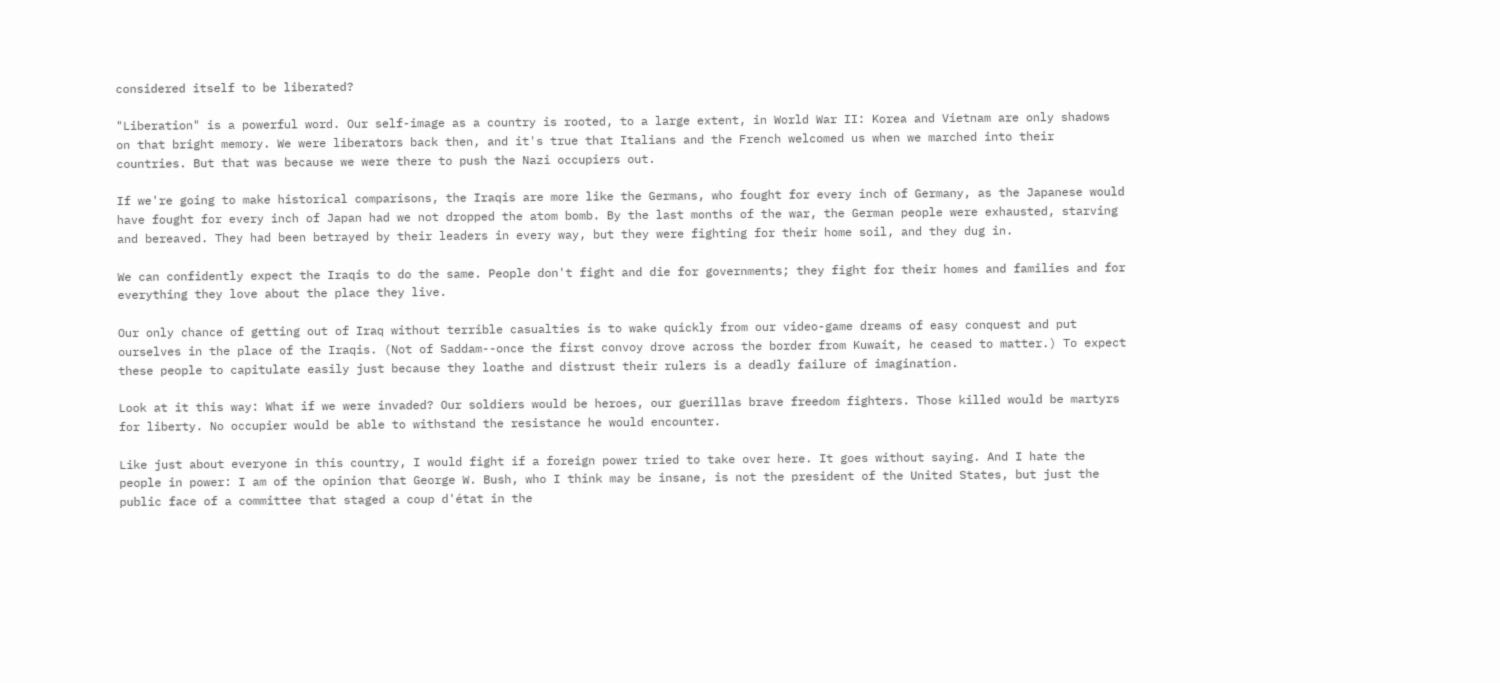considered itself to be liberated?

"Liberation" is a powerful word. Our self-image as a country is rooted, to a large extent, in World War II: Korea and Vietnam are only shadows on that bright memory. We were liberators back then, and it's true that Italians and the French welcomed us when we marched into their countries. But that was because we were there to push the Nazi occupiers out.

If we're going to make historical comparisons, the Iraqis are more like the Germans, who fought for every inch of Germany, as the Japanese would have fought for every inch of Japan had we not dropped the atom bomb. By the last months of the war, the German people were exhausted, starving and bereaved. They had been betrayed by their leaders in every way, but they were fighting for their home soil, and they dug in.

We can confidently expect the Iraqis to do the same. People don't fight and die for governments; they fight for their homes and families and for everything they love about the place they live.

Our only chance of getting out of Iraq without terrible casualties is to wake quickly from our video-game dreams of easy conquest and put ourselves in the place of the Iraqis. (Not of Saddam--once the first convoy drove across the border from Kuwait, he ceased to matter.) To expect these people to capitulate easily just because they loathe and distrust their rulers is a deadly failure of imagination.

Look at it this way: What if we were invaded? Our soldiers would be heroes, our guerillas brave freedom fighters. Those killed would be martyrs for liberty. No occupier would be able to withstand the resistance he would encounter.

Like just about everyone in this country, I would fight if a foreign power tried to take over here. It goes without saying. And I hate the people in power: I am of the opinion that George W. Bush, who I think may be insane, is not the president of the United States, but just the public face of a committee that staged a coup d'état in the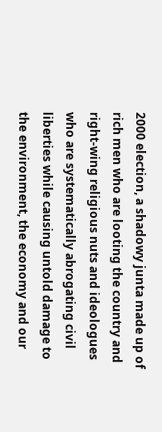2000 election, a shadowy junta made up of rich men who are looting the country and right-wing religious nuts and ideologues who are systematically abrogating civil liberties while causing untold damage to the environment, the economy and our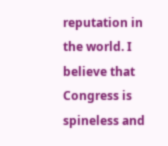reputation in the world. I believe that Congress is spineless and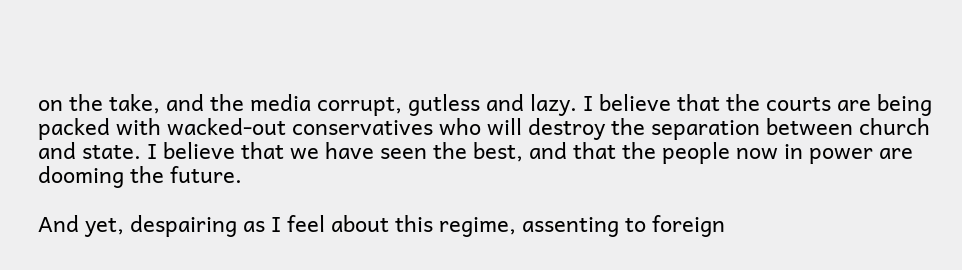on the take, and the media corrupt, gutless and lazy. I believe that the courts are being packed with wacked-out conservatives who will destroy the separation between church and state. I believe that we have seen the best, and that the people now in power are dooming the future.

And yet, despairing as I feel about this regime, assenting to foreign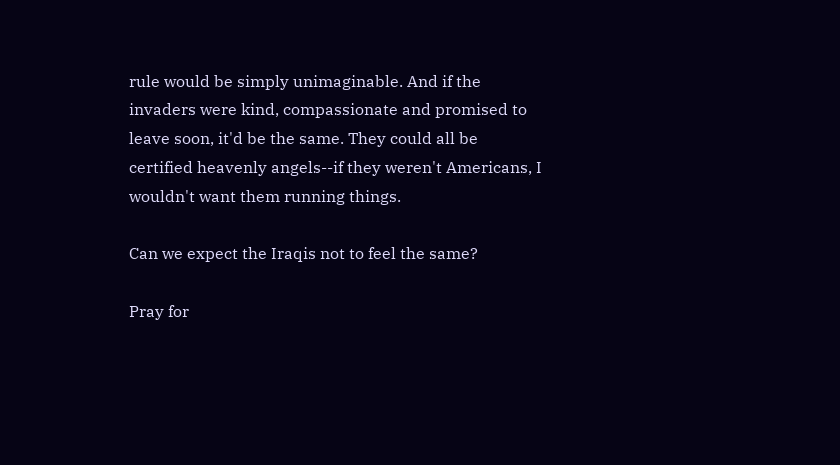rule would be simply unimaginable. And if the invaders were kind, compassionate and promised to leave soon, it'd be the same. They could all be certified heavenly angels--if they weren't Americans, I wouldn't want them running things.

Can we expect the Iraqis not to feel the same?

Pray for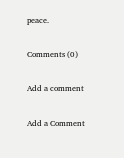peace.

Comments (0)

Add a comment

Add a Comment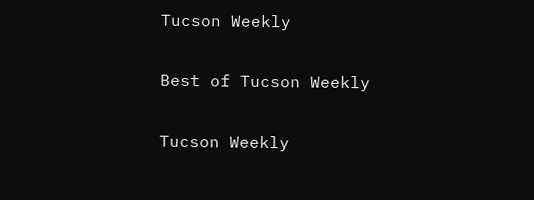Tucson Weekly

Best of Tucson Weekly

Tucson Weekly